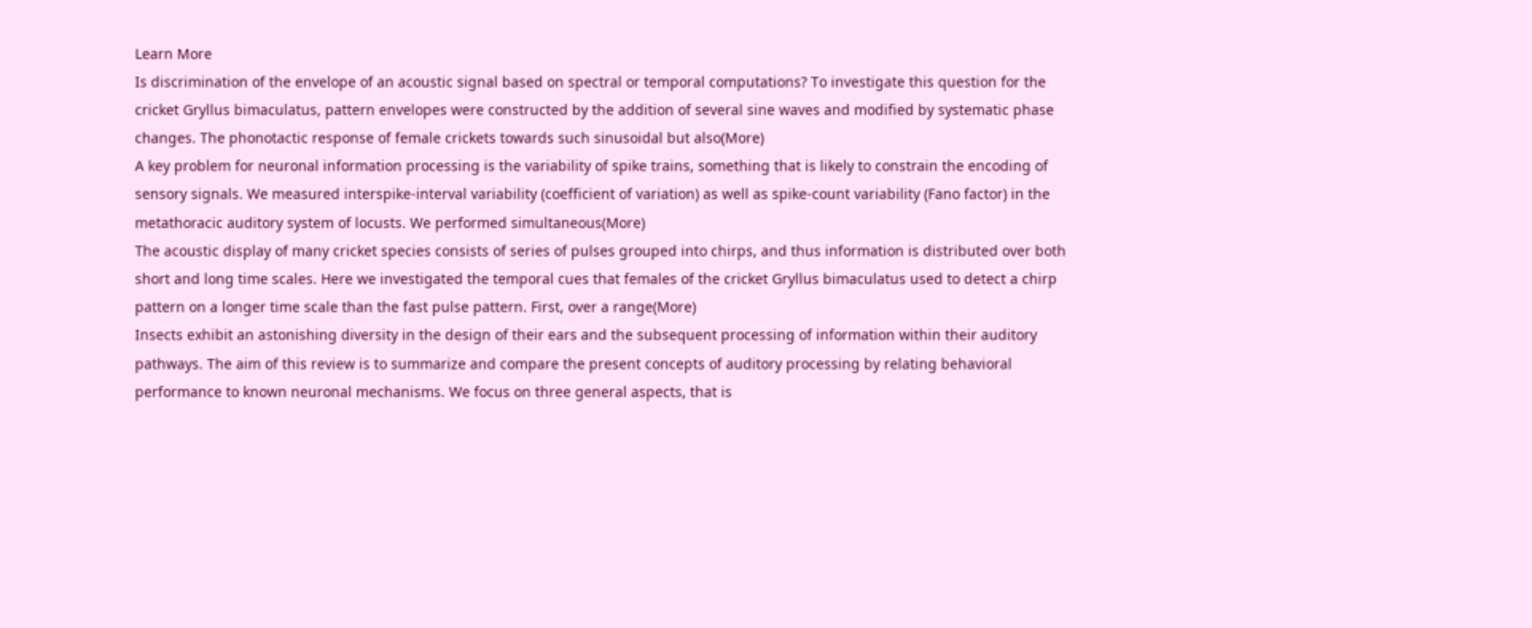Learn More
Is discrimination of the envelope of an acoustic signal based on spectral or temporal computations? To investigate this question for the cricket Gryllus bimaculatus, pattern envelopes were constructed by the addition of several sine waves and modified by systematic phase changes. The phonotactic response of female crickets towards such sinusoidal but also(More)
A key problem for neuronal information processing is the variability of spike trains, something that is likely to constrain the encoding of sensory signals. We measured interspike-interval variability (coefficient of variation) as well as spike-count variability (Fano factor) in the metathoracic auditory system of locusts. We performed simultaneous(More)
The acoustic display of many cricket species consists of series of pulses grouped into chirps, and thus information is distributed over both short and long time scales. Here we investigated the temporal cues that females of the cricket Gryllus bimaculatus used to detect a chirp pattern on a longer time scale than the fast pulse pattern. First, over a range(More)
Insects exhibit an astonishing diversity in the design of their ears and the subsequent processing of information within their auditory pathways. The aim of this review is to summarize and compare the present concepts of auditory processing by relating behavioral performance to known neuronal mechanisms. We focus on three general aspects, that is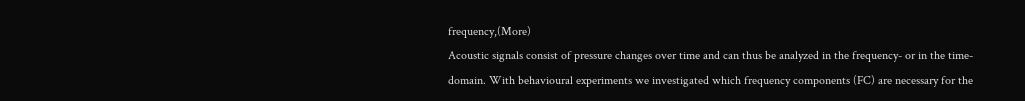frequency,(More)
Acoustic signals consist of pressure changes over time and can thus be analyzed in the frequency- or in the time-domain. With behavioural experiments we investigated which frequency components (FC) are necessary for the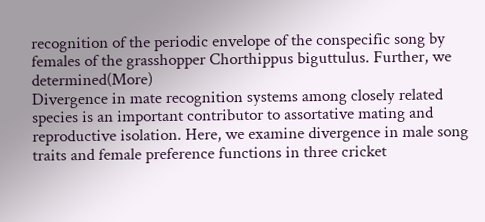recognition of the periodic envelope of the conspecific song by females of the grasshopper Chorthippus biguttulus. Further, we determined(More)
Divergence in mate recognition systems among closely related species is an important contributor to assortative mating and reproductive isolation. Here, we examine divergence in male song traits and female preference functions in three cricket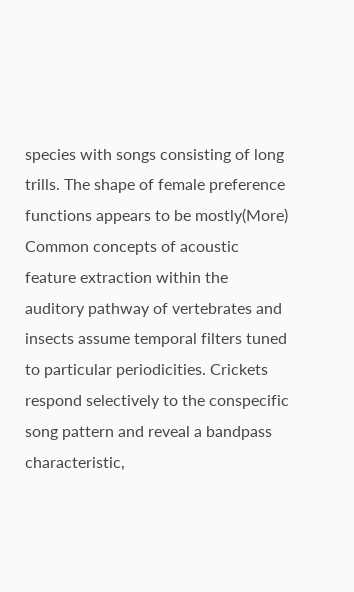species with songs consisting of long trills. The shape of female preference functions appears to be mostly(More)
Common concepts of acoustic feature extraction within the auditory pathway of vertebrates and insects assume temporal filters tuned to particular periodicities. Crickets respond selectively to the conspecific song pattern and reveal a bandpass characteristic,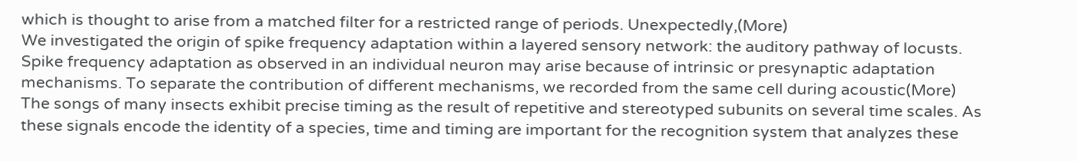which is thought to arise from a matched filter for a restricted range of periods. Unexpectedly,(More)
We investigated the origin of spike frequency adaptation within a layered sensory network: the auditory pathway of locusts. Spike frequency adaptation as observed in an individual neuron may arise because of intrinsic or presynaptic adaptation mechanisms. To separate the contribution of different mechanisms, we recorded from the same cell during acoustic(More)
The songs of many insects exhibit precise timing as the result of repetitive and stereotyped subunits on several time scales. As these signals encode the identity of a species, time and timing are important for the recognition system that analyzes these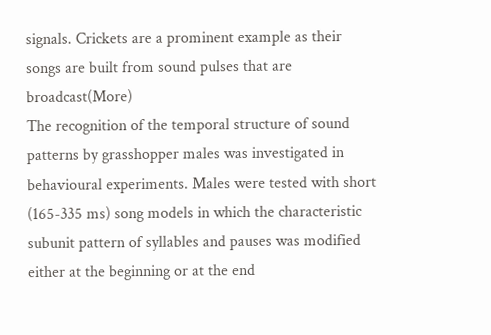signals. Crickets are a prominent example as their songs are built from sound pulses that are broadcast(More)
The recognition of the temporal structure of sound patterns by grasshopper males was investigated in behavioural experiments. Males were tested with short (165-335 ms) song models in which the characteristic subunit pattern of syllables and pauses was modified either at the beginning or at the end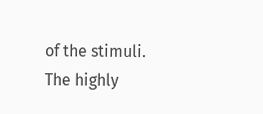of the stimuli. The highly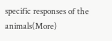specific responses of the animals(More)